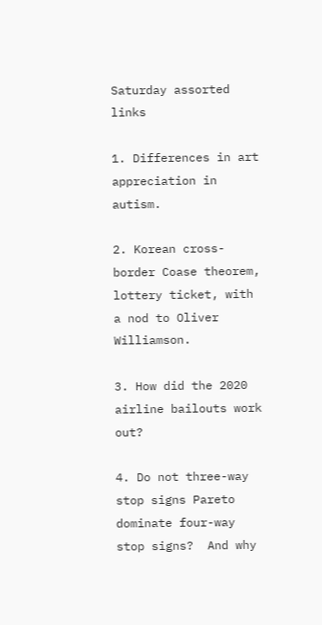Saturday assorted links

1. Differences in art appreciation in autism.

2. Korean cross-border Coase theorem, lottery ticket, with a nod to Oliver Williamson.

3. How did the 2020 airline bailouts work out?

4. Do not three-way stop signs Pareto dominate four-way stop signs?  And why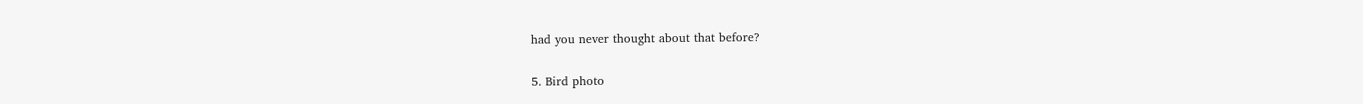had you never thought about that before?

5. Bird photo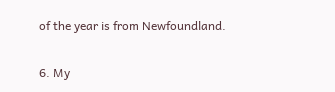of the year is from Newfoundland.

6. My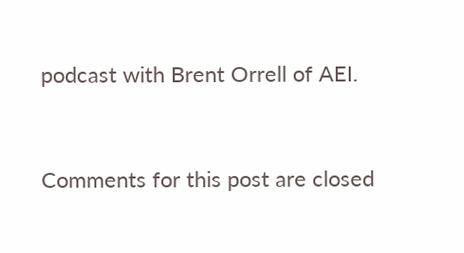podcast with Brent Orrell of AEI.


Comments for this post are closed